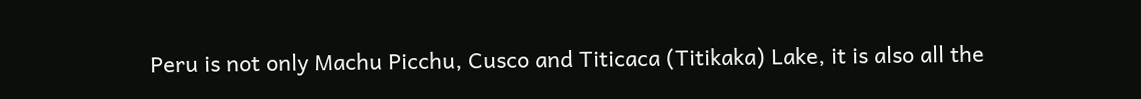Peru is not only Machu Picchu, Cusco and Titicaca (Titikaka) Lake, it is also all the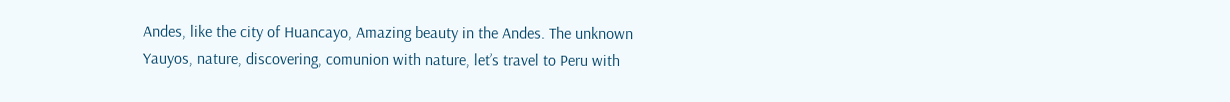Andes, like the city of Huancayo, Amazing beauty in the Andes. The unknown Yauyos, nature, discovering, comunion with nature, let’s travel to Peru with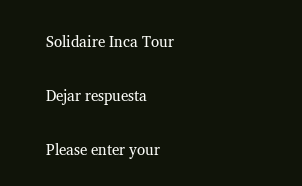Solidaire Inca Tour

Dejar respuesta

Please enter your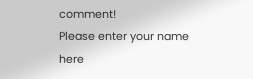comment!
Please enter your name here